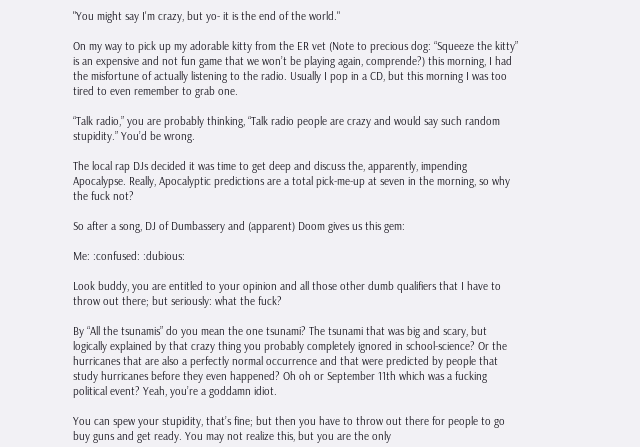"You might say I'm crazy, but yo- it is the end of the world."

On my way to pick up my adorable kitty from the ER vet (Note to precious dog: “Squeeze the kitty” is an expensive and not fun game that we won’t be playing again, comprende?) this morning, I had the misfortune of actually listening to the radio. Usually I pop in a CD, but this morning I was too tired to even remember to grab one.

“Talk radio,” you are probably thinking, “Talk radio people are crazy and would say such random stupidity.” You’d be wrong.

The local rap DJs decided it was time to get deep and discuss the, apparently, impending Apocalypse. Really, Apocalyptic predictions are a total pick-me-up at seven in the morning, so why the fuck not?

So after a song, DJ of Dumbassery and (apparent) Doom gives us this gem:

Me: :confused: :dubious:

Look buddy, you are entitled to your opinion and all those other dumb qualifiers that I have to throw out there; but seriously: what the fuck?

By “All the tsunamis” do you mean the one tsunami? The tsunami that was big and scary, but logically explained by that crazy thing you probably completely ignored in school-science? Or the hurricanes that are also a perfectly normal occurrence and that were predicted by people that study hurricanes before they even happened? Oh oh or September 11th which was a fucking political event? Yeah, you’re a goddamn idiot.

You can spew your stupidity, that’s fine; but then you have to throw out there for people to go buy guns and get ready. You may not realize this, but you are the only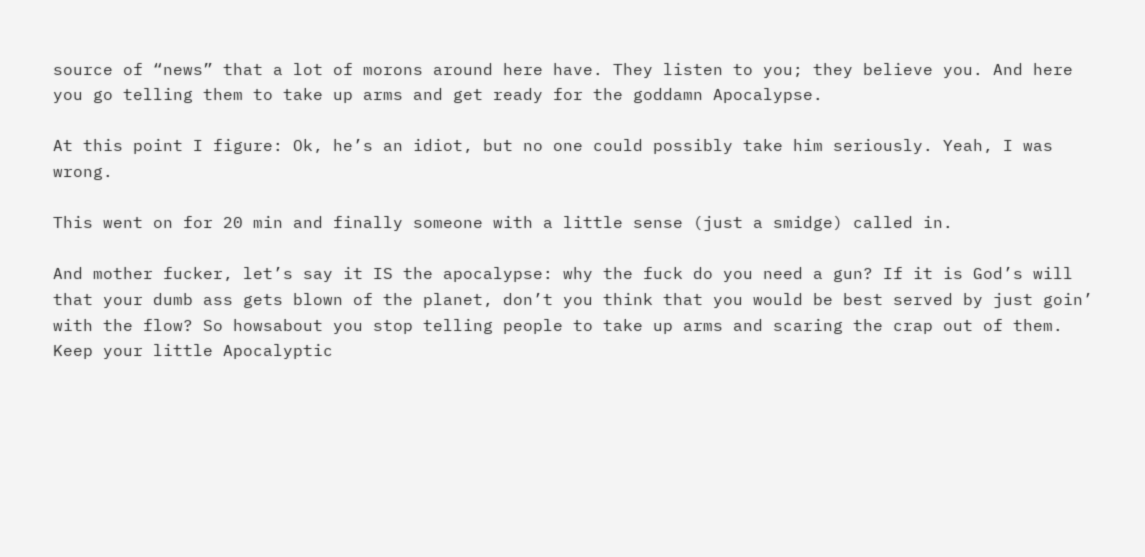source of “news” that a lot of morons around here have. They listen to you; they believe you. And here you go telling them to take up arms and get ready for the goddamn Apocalypse.

At this point I figure: Ok, he’s an idiot, but no one could possibly take him seriously. Yeah, I was wrong.

This went on for 20 min and finally someone with a little sense (just a smidge) called in.

And mother fucker, let’s say it IS the apocalypse: why the fuck do you need a gun? If it is God’s will that your dumb ass gets blown of the planet, don’t you think that you would be best served by just goin’ with the flow? So howsabout you stop telling people to take up arms and scaring the crap out of them. Keep your little Apocalyptic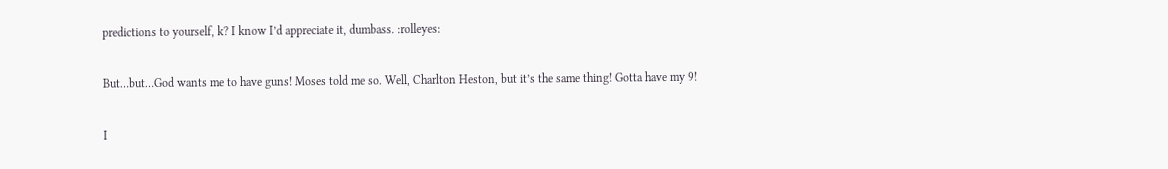predictions to yourself, k? I know I’d appreciate it, dumbass. :rolleyes:

But…but…God wants me to have guns! Moses told me so. Well, Charlton Heston, but it’s the same thing! Gotta have my 9!

I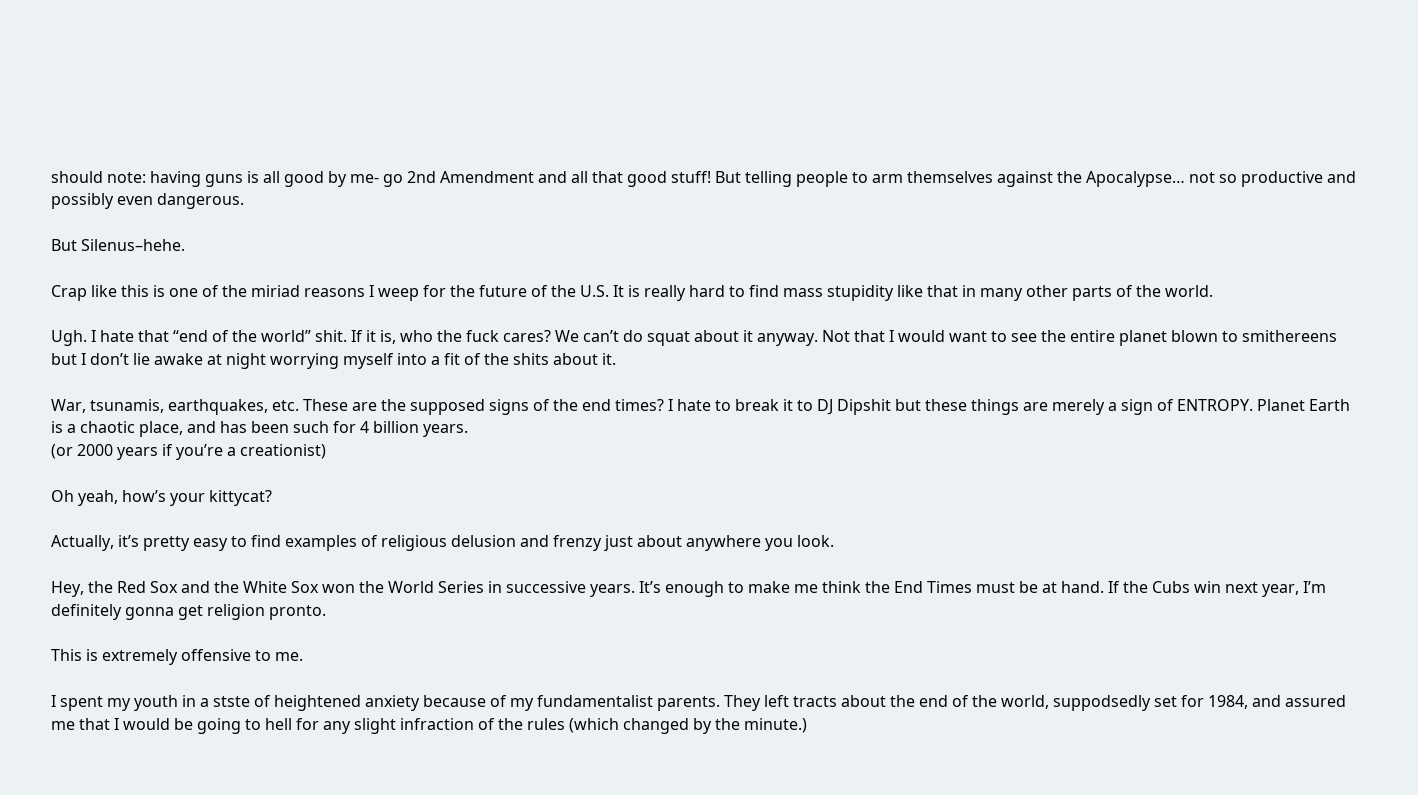should note: having guns is all good by me- go 2nd Amendment and all that good stuff! But telling people to arm themselves against the Apocalypse… not so productive and possibly even dangerous.

But Silenus–hehe.

Crap like this is one of the miriad reasons I weep for the future of the U.S. It is really hard to find mass stupidity like that in many other parts of the world.

Ugh. I hate that “end of the world” shit. If it is, who the fuck cares? We can’t do squat about it anyway. Not that I would want to see the entire planet blown to smithereens but I don’t lie awake at night worrying myself into a fit of the shits about it.

War, tsunamis, earthquakes, etc. These are the supposed signs of the end times? I hate to break it to DJ Dipshit but these things are merely a sign of ENTROPY. Planet Earth is a chaotic place, and has been such for 4 billion years.
(or 2000 years if you’re a creationist)

Oh yeah, how’s your kittycat?

Actually, it’s pretty easy to find examples of religious delusion and frenzy just about anywhere you look.

Hey, the Red Sox and the White Sox won the World Series in successive years. It’s enough to make me think the End Times must be at hand. If the Cubs win next year, I’m definitely gonna get religion pronto.

This is extremely offensive to me.

I spent my youth in a stste of heightened anxiety because of my fundamentalist parents. They left tracts about the end of the world, suppodsedly set for 1984, and assured me that I would be going to hell for any slight infraction of the rules (which changed by the minute.)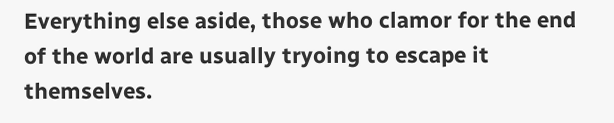Everything else aside, those who clamor for the end of the world are usually tryoing to escape it themselves.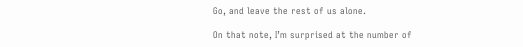Go, and leave the rest of us alone.

On that note, I’m surprised at the number of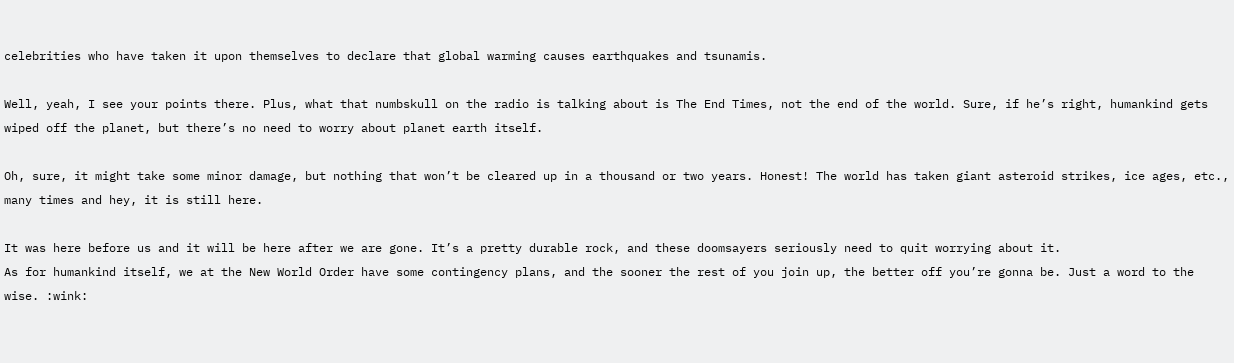celebrities who have taken it upon themselves to declare that global warming causes earthquakes and tsunamis.

Well, yeah, I see your points there. Plus, what that numbskull on the radio is talking about is The End Times, not the end of the world. Sure, if he’s right, humankind gets wiped off the planet, but there’s no need to worry about planet earth itself.

Oh, sure, it might take some minor damage, but nothing that won’t be cleared up in a thousand or two years. Honest! The world has taken giant asteroid strikes, ice ages, etc., many times and hey, it is still here.

It was here before us and it will be here after we are gone. It’s a pretty durable rock, and these doomsayers seriously need to quit worrying about it.
As for humankind itself, we at the New World Order have some contingency plans, and the sooner the rest of you join up, the better off you’re gonna be. Just a word to the wise. :wink: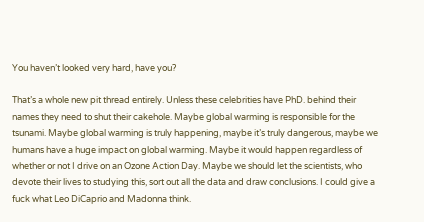You haven’t looked very hard, have you?

That’s a whole new pit thread entirely. Unless these celebrities have PhD. behind their names they need to shut their cakehole. Maybe global warming is responsible for the tsunami. Maybe global warming is truly happening, maybe it’s truly dangerous, maybe we humans have a huge impact on global warming. Maybe it would happen regardless of whether or not I drive on an Ozone Action Day. Maybe we should let the scientists, who devote their lives to studying this, sort out all the data and draw conclusions. I could give a fuck what Leo DiCaprio and Madonna think.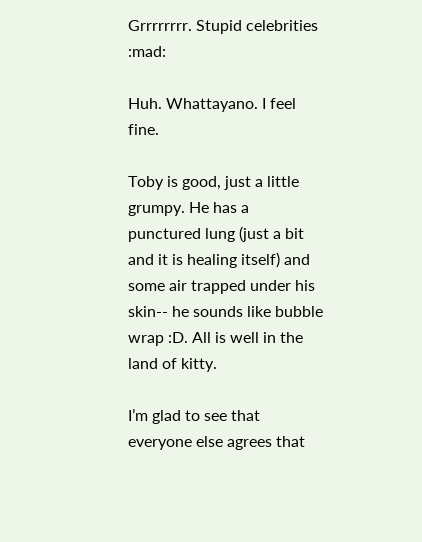Grrrrrrrr. Stupid celebrities :mad:

Huh. Whattayano. I feel fine.

Toby is good, just a little grumpy. He has a punctured lung (just a bit and it is healing itself) and some air trapped under his skin-- he sounds like bubble wrap :D. All is well in the land of kitty.

I’m glad to see that everyone else agrees that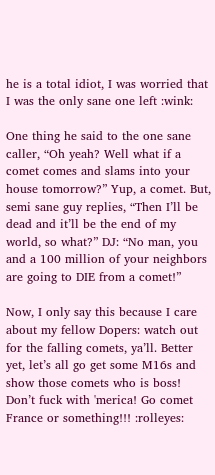he is a total idiot, I was worried that I was the only sane one left :wink:

One thing he said to the one sane caller, “Oh yeah? Well what if a comet comes and slams into your house tomorrow?” Yup, a comet. But, semi sane guy replies, “Then I’ll be dead and it’ll be the end of my world, so what?” DJ: “No man, you and a 100 million of your neighbors are going to DIE from a comet!”

Now, I only say this because I care about my fellow Dopers: watch out for the falling comets, ya’ll. Better yet, let’s all go get some M16s and show those comets who is boss! Don’t fuck with 'merica! Go comet France or something!!! :rolleyes: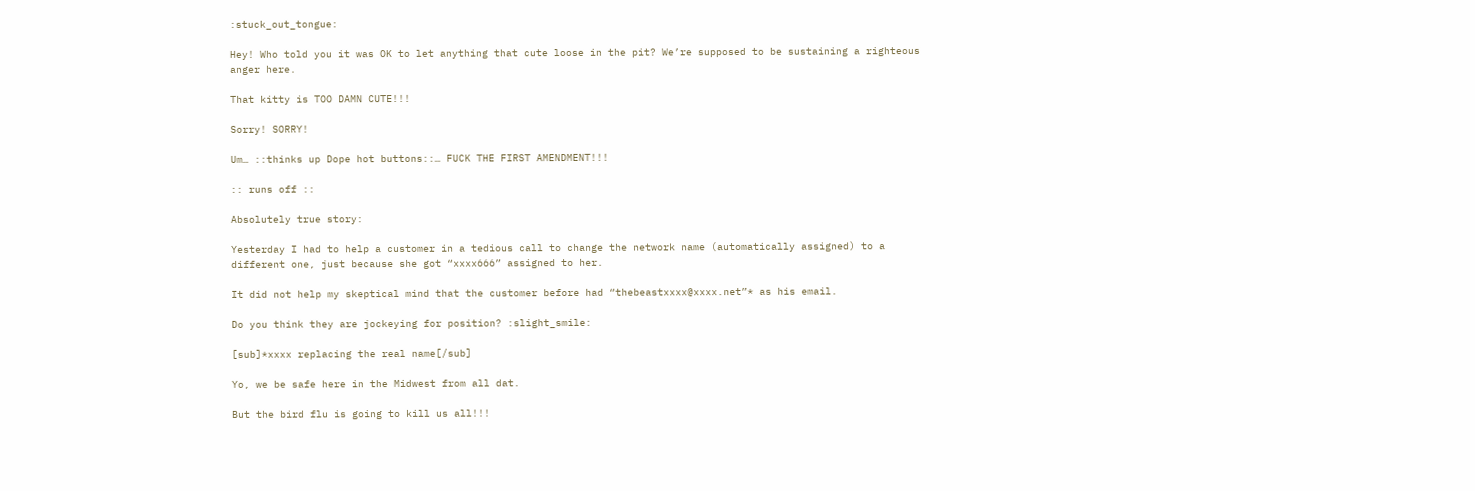:stuck_out_tongue:

Hey! Who told you it was OK to let anything that cute loose in the pit? We’re supposed to be sustaining a righteous anger here.

That kitty is TOO DAMN CUTE!!!

Sorry! SORRY!

Um… ::thinks up Dope hot buttons::… FUCK THE FIRST AMENDMENT!!!

:: runs off ::

Absolutely true story:

Yesterday I had to help a customer in a tedious call to change the network name (automatically assigned) to a different one, just because she got “xxxx666” assigned to her.

It did not help my skeptical mind that the customer before had “thebeastxxxx@xxxx.net”* as his email.

Do you think they are jockeying for position? :slight_smile:

[sub]*xxxx replacing the real name[/sub]

Yo, we be safe here in the Midwest from all dat.

But the bird flu is going to kill us all!!!